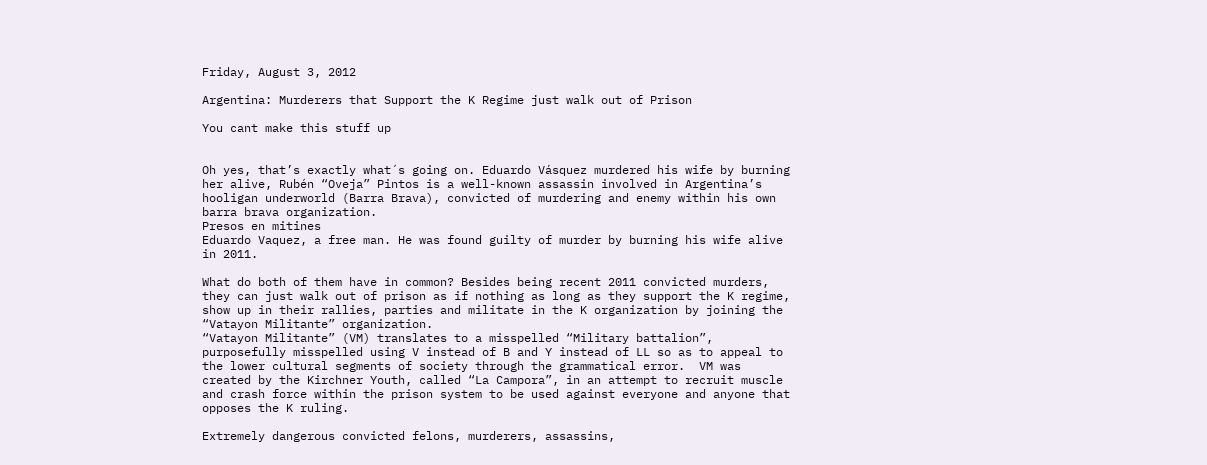Friday, August 3, 2012

Argentina: Murderers that Support the K Regime just walk out of Prison

You cant make this stuff up


Oh yes, that’s exactly what´s going on. Eduardo Vásquez murdered his wife by burning her alive, Rubén “Oveja” Pintos is a well-known assassin involved in Argentina’s hooligan underworld (Barra Brava), convicted of murdering and enemy within his own barra brava organization.
Presos en mitines
Eduardo Vaquez, a free man. He was found guilty of murder by burning his wife alive in 2011.

What do both of them have in common? Besides being recent 2011 convicted murders, they can just walk out of prison as if nothing as long as they support the K regime, show up in their rallies, parties and militate in the K organization by joining the “Vatayon Militante” organization.
“Vatayon Militante” (VM) translates to a misspelled “Military battalion”, purposefully misspelled using V instead of B and Y instead of LL so as to appeal to the lower cultural segments of society through the grammatical error.  VM was created by the Kirchner Youth, called “La Campora”, in an attempt to recruit muscle and crash force within the prison system to be used against everyone and anyone that opposes the K ruling.

Extremely dangerous convicted felons, murderers, assassins,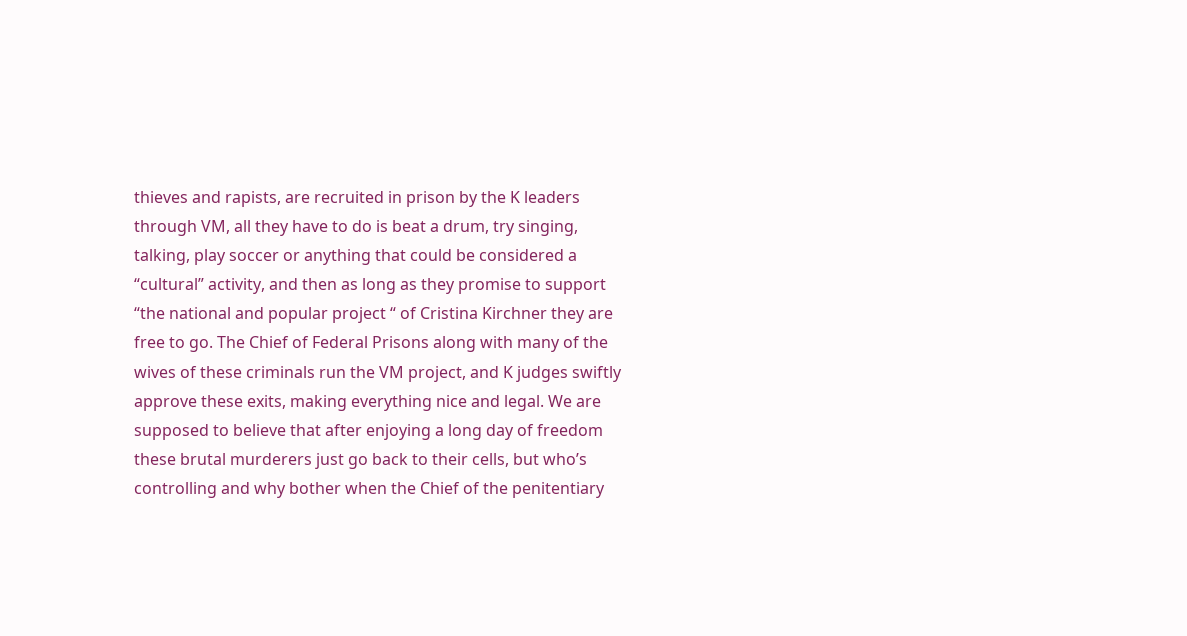thieves and rapists, are recruited in prison by the K leaders through VM, all they have to do is beat a drum, try singing, talking, play soccer or anything that could be considered a “cultural” activity, and then as long as they promise to support “the national and popular project “ of Cristina Kirchner they are free to go. The Chief of Federal Prisons along with many of the wives of these criminals run the VM project, and K judges swiftly approve these exits, making everything nice and legal. We are supposed to believe that after enjoying a long day of freedom these brutal murderers just go back to their cells, but who’s controlling and why bother when the Chief of the penitentiary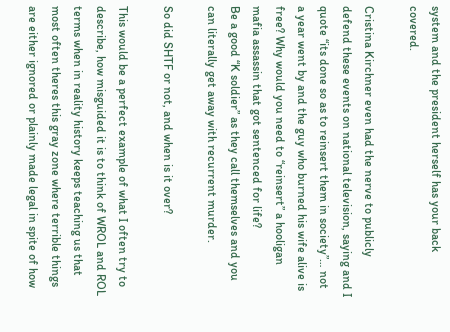system and the president herself has your back covered.

Cristina Kirchner even had the nerve to publicly defend these events on national television, saying and I quote “its done so as to reinsert them in society”… not a year went by and the guy who burned his wife alive is free? Why would you need to “reinsert” a hooligan mafia assassin that got sentenced for life?
Be a good “K soldier” as they call themselves and you can literally get away with recurrent murder.

So did SHTF or not, and when is it over?

This would be a perfect example of what I often try to describe, how misguided it is to think of WROL and ROL terms when in reality history keeps teaching us that most often theres this gray zone where terrible things are either ignored or plainly made legal in spite of how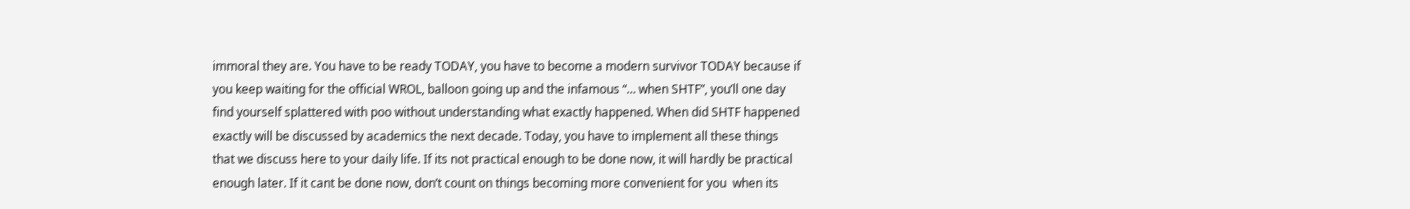immoral they are. You have to be ready TODAY, you have to become a modern survivor TODAY because if you keep waiting for the official WROL, balloon going up and the infamous “… when SHTF”, you’ll one day find yourself splattered with poo without understanding what exactly happened. When did SHTF happened exactly will be discussed by academics the next decade. Today, you have to implement all these things that we discuss here to your daily life. If its not practical enough to be done now, it will hardly be practical enough later. If it cant be done now, don’t count on things becoming more convenient for you  when its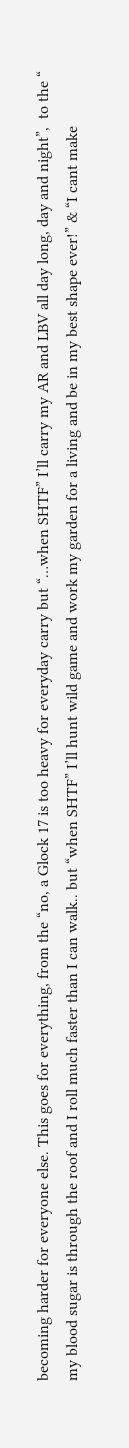becoming harder for everyone else. This goes for everything, from the “no, a Glock 17 is too heavy for everyday carry but “…when SHTF” I’ll carry my AR and LBV all day long, day and night”,  to the “ my blood sugar is through the roof and I roll much faster than I can walk.. but “when SHTF” I’ll hunt wild game and work my garden for a living and be in my best shape ever!” & “I cant make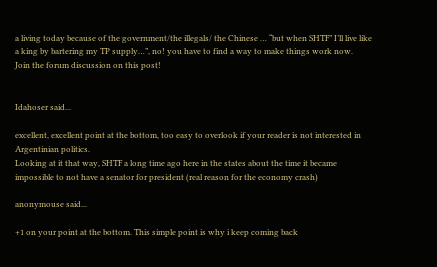a living today because of the government/the illegals/ the Chinese … “but when SHTF” I’ll live like a king by bartering my TP supply…”, no! you have to find a way to make things work now.
Join the forum discussion on this post!


Idahoser said...

excellent, excellent point at the bottom, too easy to overlook if your reader is not interested in Argentinian politics.
Looking at it that way, SHTF a long time ago here in the states about the time it became impossible to not have a senator for president (real reason for the economy crash)

anonymouse said...

+1 on your point at the bottom. This simple point is why i keep coming back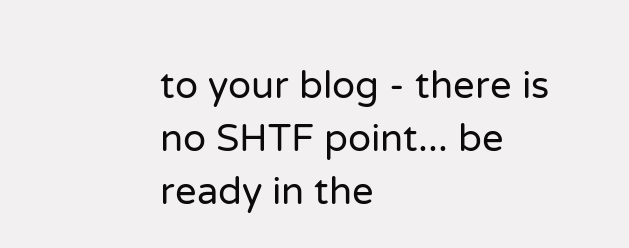to your blog - there is no SHTF point... be ready in the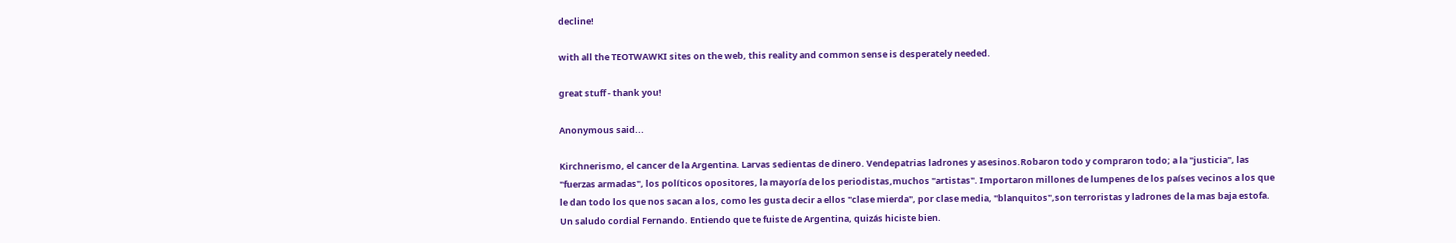decline!

with all the TEOTWAWKI sites on the web, this reality and common sense is desperately needed.

great stuff - thank you!

Anonymous said...

Kirchnerismo, el cancer de la Argentina. Larvas sedientas de dinero. Vendepatrias ladrones y asesinos.Robaron todo y compraron todo; a la "justicia", las "fuerzas armadas", los políticos opositores, la mayoría de los periodistas,muchos "artistas". Importaron millones de lumpenes de los países vecinos a los que le dan todo los que nos sacan a los, como les gusta decir a ellos "clase mierda", por clase media, "blanquitos",son terroristas y ladrones de la mas baja estofa.
Un saludo cordial Fernando. Entiendo que te fuiste de Argentina, quizás hiciste bien.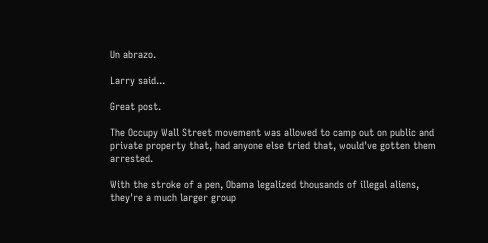Un abrazo.

Larry said...

Great post.

The Occupy Wall Street movement was allowed to camp out on public and private property that, had anyone else tried that, would've gotten them arrested.

With the stroke of a pen, Obama legalized thousands of illegal aliens, they're a much larger group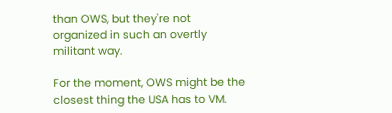than OWS, but they're not organized in such an overtly militant way.

For the moment, OWS might be the closest thing the USA has to VM.